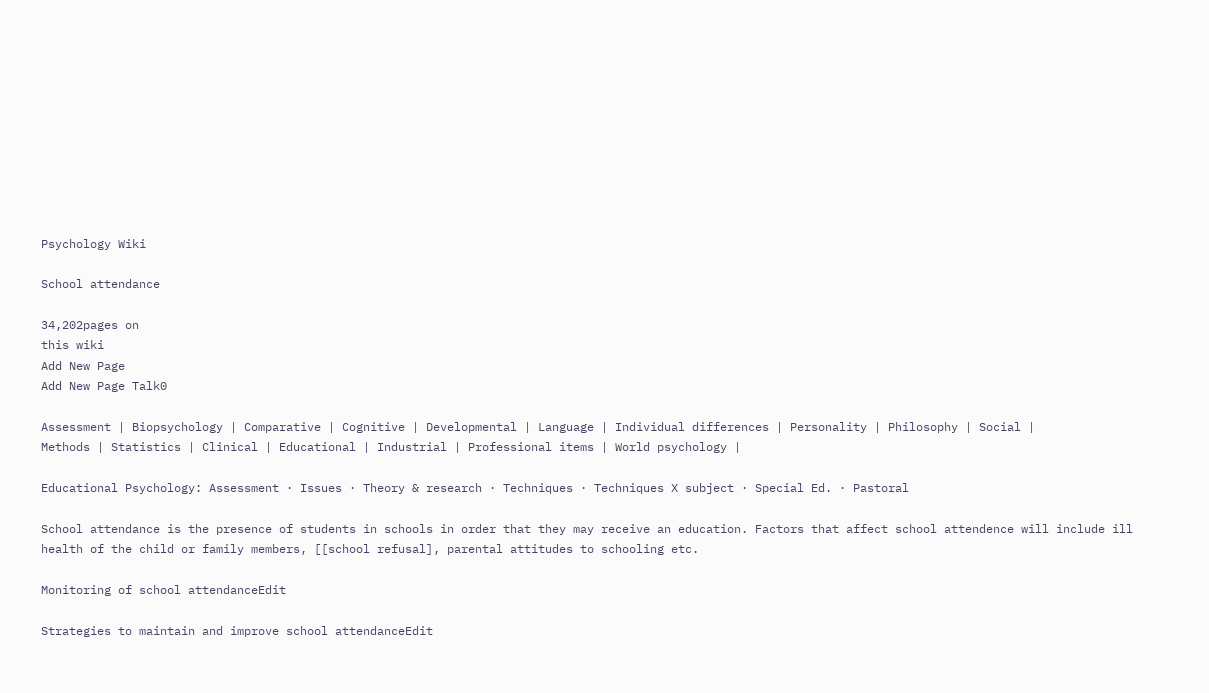Psychology Wiki

School attendance

34,202pages on
this wiki
Add New Page
Add New Page Talk0

Assessment | Biopsychology | Comparative | Cognitive | Developmental | Language | Individual differences | Personality | Philosophy | Social |
Methods | Statistics | Clinical | Educational | Industrial | Professional items | World psychology |

Educational Psychology: Assessment · Issues · Theory & research · Techniques · Techniques X subject · Special Ed. · Pastoral

School attendance is the presence of students in schools in order that they may receive an education. Factors that affect school attendence will include ill health of the child or family members, [[school refusal], parental attitudes to schooling etc.

Monitoring of school attendanceEdit

Strategies to maintain and improve school attendanceEdit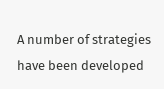A number of strategies have been developed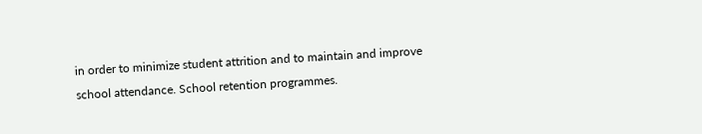in order to minimize student attrition and to maintain and improve school attendance. School retention programmes.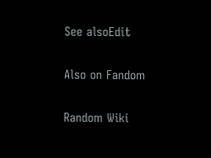See alsoEdit

Also on Fandom

Random Wiki